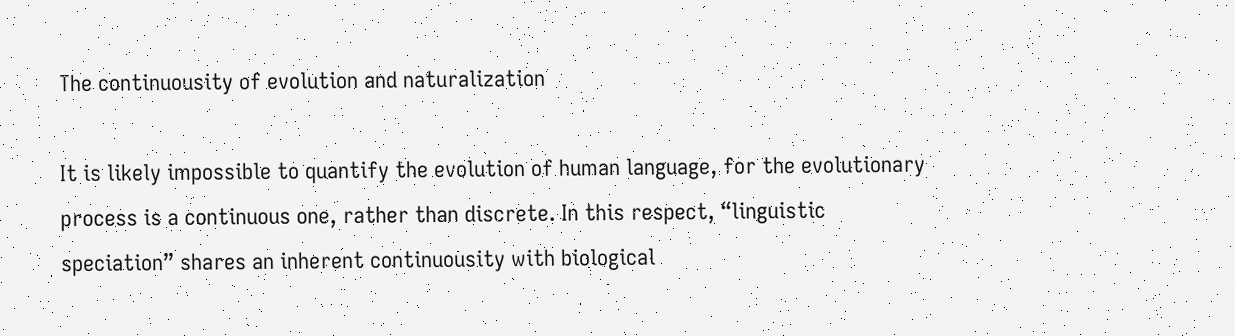The continuousity of evolution and naturalization

It is likely impossible to quantify the evolution of human language, for the evolutionary process is a continuous one, rather than discrete. In this respect, “linguistic speciation” shares an inherent continuousity with biological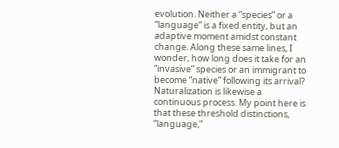evolution. Neither a “species” or a “language” is a fixed entity, but an adaptive moment amidst constant change. Along these same lines, I wonder, how long does it take for an “invasive” species or an immigrant to become “native” following its arrival? Naturalization is likewise a continuous process. My point here is that these threshold distinctions, “language,”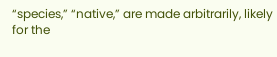“species,” “native,” are made arbitrarily, likely for the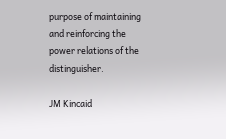purpose of maintaining and reinforcing the power relations of the distinguisher.

JM Kincaid